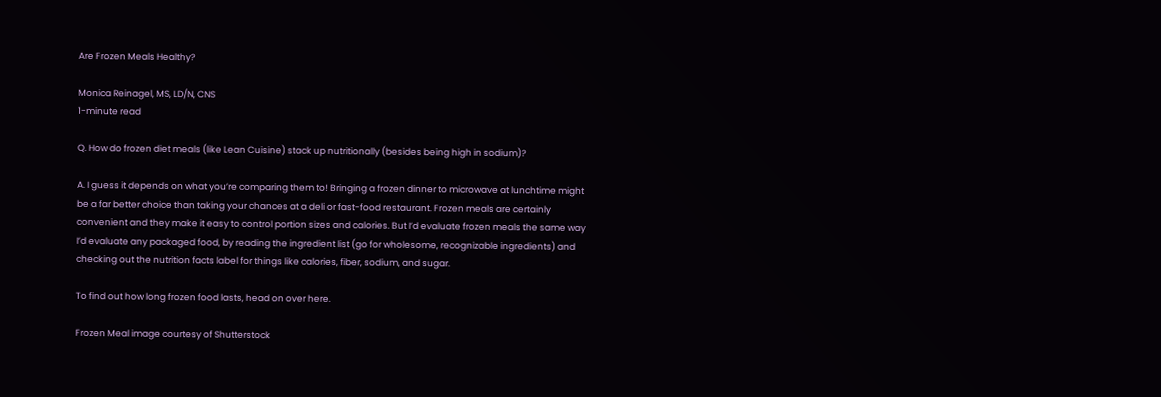Are Frozen Meals Healthy?

Monica Reinagel, MS, LD/N, CNS
1-minute read

Q. How do frozen diet meals (like Lean Cuisine) stack up nutritionally (besides being high in sodium)?

A. I guess it depends on what you’re comparing them to! Bringing a frozen dinner to microwave at lunchtime might be a far better choice than taking your chances at a deli or fast-food restaurant. Frozen meals are certainly convenient and they make it easy to control portion sizes and calories. But I’d evaluate frozen meals the same way I’d evaluate any packaged food, by reading the ingredient list (go for wholesome, recognizable ingredients) and checking out the nutrition facts label for things like calories, fiber, sodium, and sugar.

To find out how long frozen food lasts, head on over here.

Frozen Meal image courtesy of Shutterstock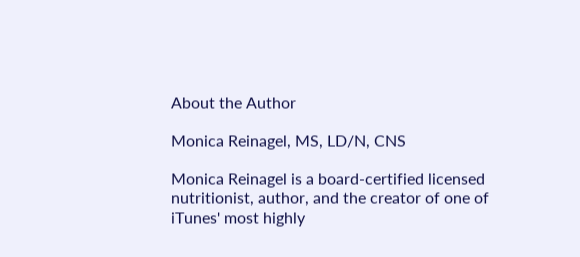About the Author

Monica Reinagel, MS, LD/N, CNS

Monica Reinagel is a board-certified licensed nutritionist, author, and the creator of one of iTunes' most highly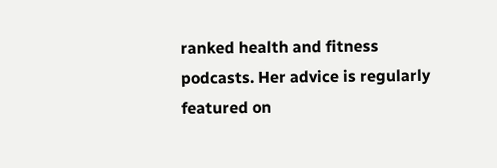ranked health and fitness podcasts. Her advice is regularly featured on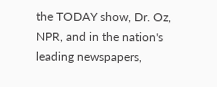the TODAY show, Dr. Oz, NPR, and in the nation's leading newspapers,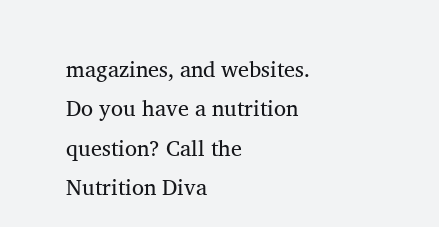magazines, and websites. Do you have a nutrition question? Call the Nutrition Diva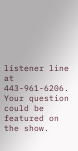listener line at 443-961-6206. Your question could be featured on the show.